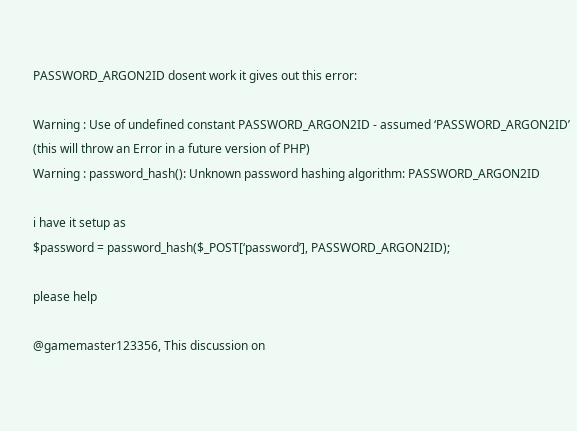PASSWORD_ARGON2ID dosent work it gives out this error:

Warning : Use of undefined constant PASSWORD_ARGON2ID - assumed ‘PASSWORD_ARGON2ID’ (this will throw an Error in a future version of PHP)
Warning : password_hash(): Unknown password hashing algorithm: PASSWORD_ARGON2ID

i have it setup as
$password = password_hash($_POST[‘password’], PASSWORD_ARGON2ID);

please help

@gamemaster123356, This discussion on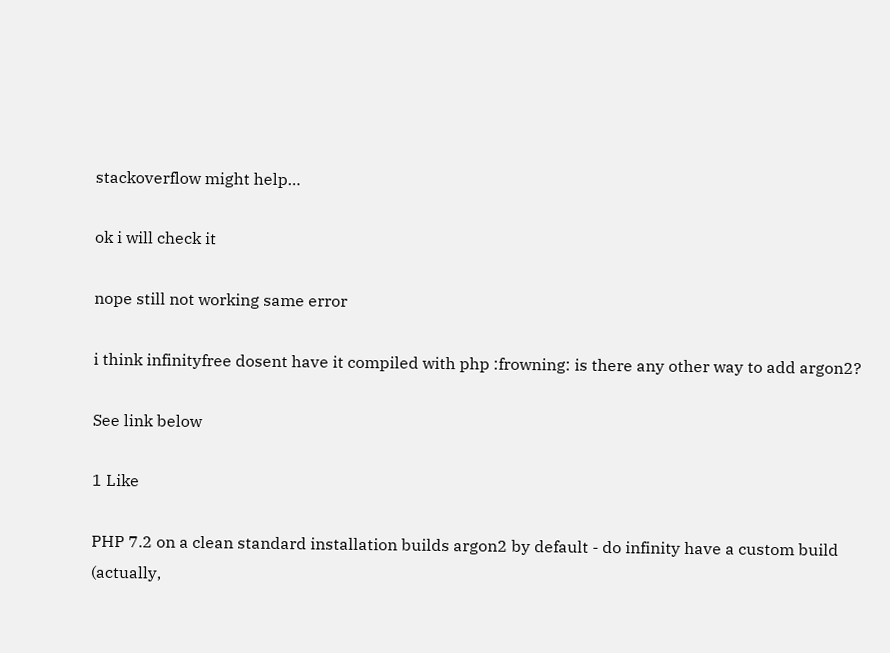stackoverflow might help…

ok i will check it

nope still not working same error

i think infinityfree dosent have it compiled with php :frowning: is there any other way to add argon2?

See link below

1 Like

PHP 7.2 on a clean standard installation builds argon2 by default - do infinity have a custom build (actually,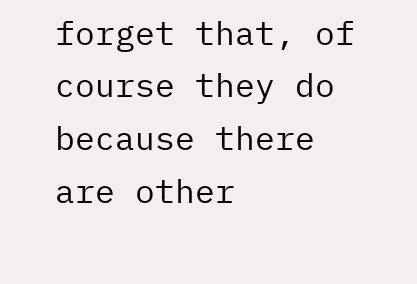forget that, of course they do because there are other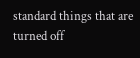standard things that are turned off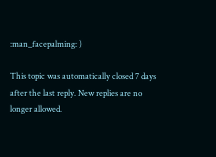:man_facepalming: )

This topic was automatically closed 7 days after the last reply. New replies are no longer allowed.